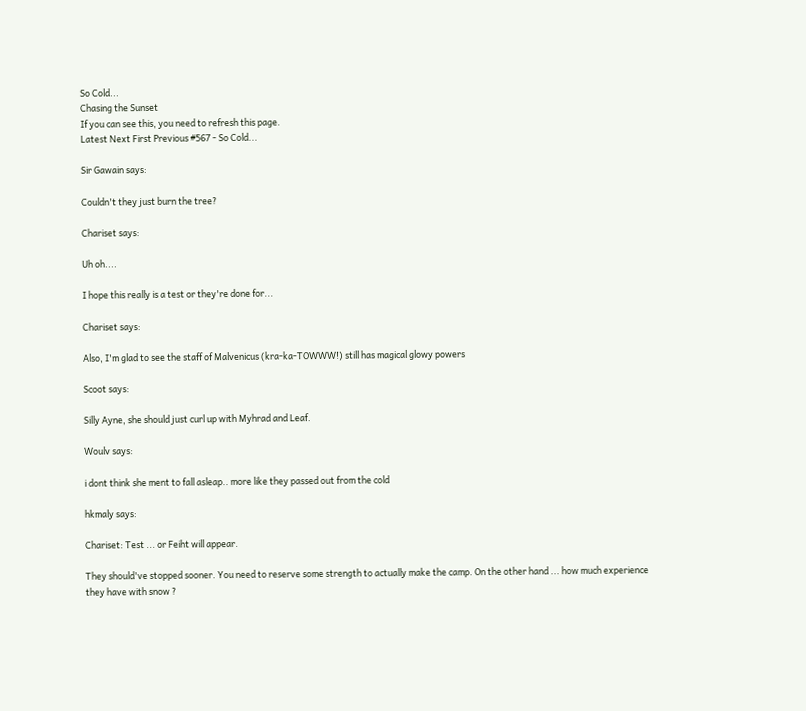So Cold...
Chasing the Sunset
If you can see this, you need to refresh this page.
Latest Next First Previous #567 - So Cold...

Sir Gawain says:

Couldn't they just burn the tree?

Chariset says:

Uh oh....

I hope this really is a test or they're done for...

Chariset says:

Also, I'm glad to see the staff of Malvenicus (kra-ka-TOWWW!) still has magical glowy powers

Scoot says:

Silly Ayne, she should just curl up with Myhrad and Leaf.

Woulv says:

i dont think she ment to fall asleap.. more like they passed out from the cold

hkmaly says:

Chariset: Test ... or Feiht will appear.

They should've stopped sooner. You need to reserve some strength to actually make the camp. On the other hand ... how much experience they have with snow ?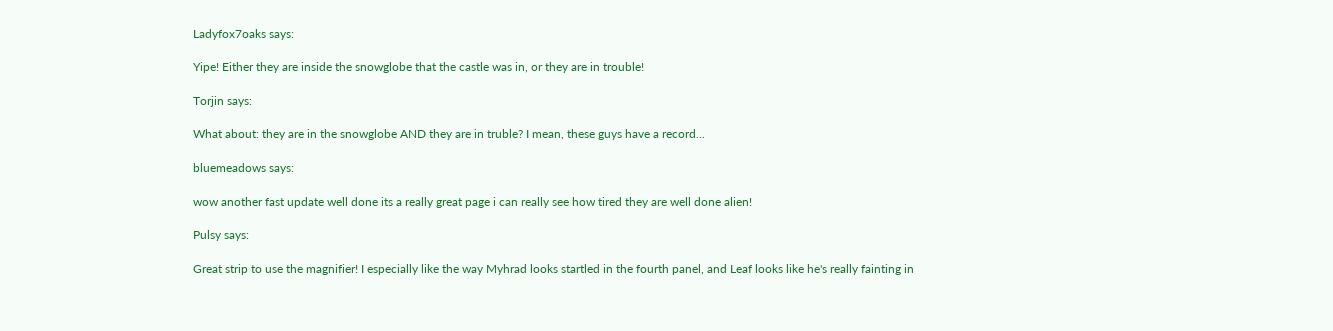Ladyfox7oaks says:

Yipe! Either they are inside the snowglobe that the castle was in, or they are in trouble!

Torjin says:

What about: they are in the snowglobe AND they are in truble? I mean, these guys have a record...

bluemeadows says:

wow another fast update well done its a really great page i can really see how tired they are well done alien!

Pulsy says:

Great strip to use the magnifier! I especially like the way Myhrad looks startled in the fourth panel, and Leaf looks like he's really fainting in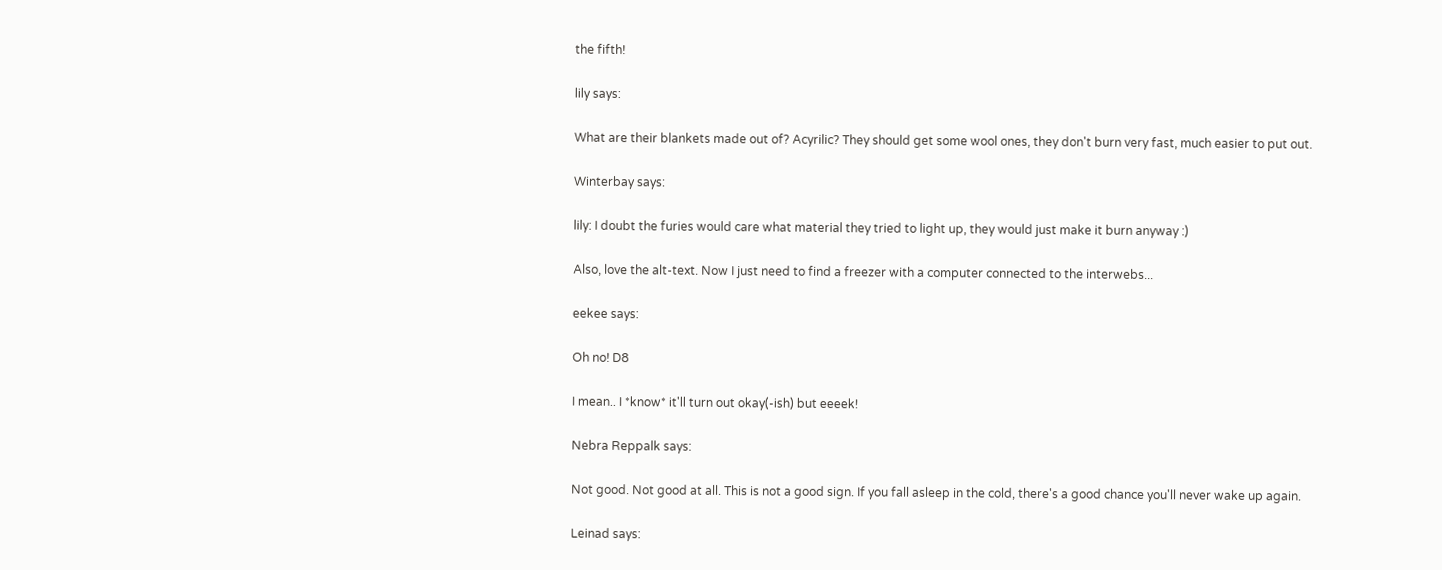the fifth!

lily says:

What are their blankets made out of? Acyrilic? They should get some wool ones, they don't burn very fast, much easier to put out.

Winterbay says:

lily: I doubt the furies would care what material they tried to light up, they would just make it burn anyway :)

Also, love the alt-text. Now I just need to find a freezer with a computer connected to the interwebs...

eekee says:

Oh no! D8

I mean.. I *know* it'll turn out okay(-ish) but eeeek!

Nebra Reppalk says:

Not good. Not good at all. This is not a good sign. If you fall asleep in the cold, there's a good chance you'll never wake up again.

Leinad says: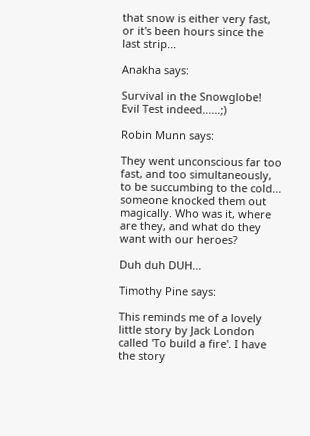that snow is either very fast, or it's been hours since the last strip...

Anakha says:

Survival in the Snowglobe!
Evil Test indeed......;)

Robin Munn says:

They went unconscious far too fast, and too simultaneously, to be succumbing to the cold... someone knocked them out magically. Who was it, where are they, and what do they want with our heroes?

Duh duh DUH...

Timothy Pine says:

This reminds me of a lovely little story by Jack London called 'To build a fire'. I have the story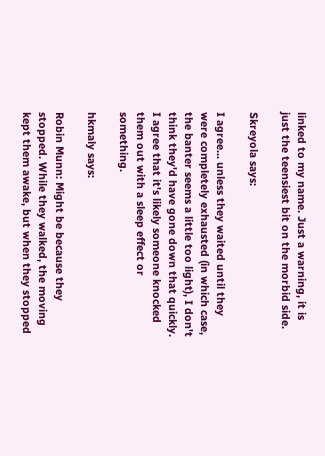linked to my name. Just a warning, it is just the teensiest bit on the morbid side.

Skreyola says:

I agree... unless they waited until they were completely exhausted (in which case, the banter seems a little too light), I don't think they'd have gone down that quickly. I agree that it's likely someone knocked them out with a sleep effect or something.

hkmaly says:

Robin Munn: Might be because they stopped. While they walked, the moving kept them awake, but when they stopped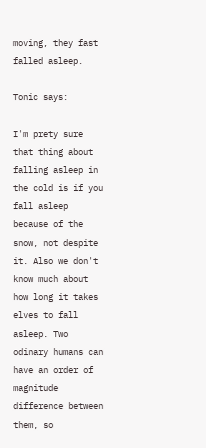moving, they fast falled asleep.

Tonic says:

I'm prety sure that thing about falling asleep in the cold is if you fall asleep because of the snow, not despite it. Also we don't know much about how long it takes elves to fall asleep. Two odinary humans can have an order of magnitude difference between them, so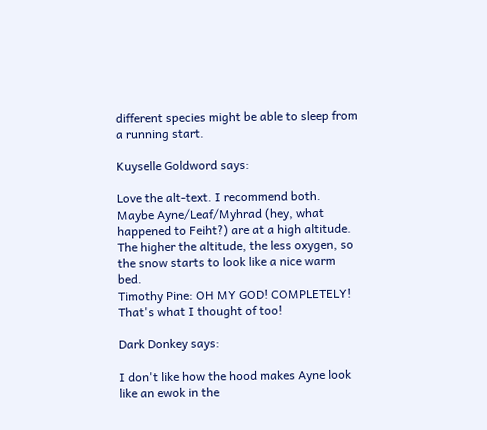different species might be able to sleep from a running start.

Kuyselle Goldword says:

Love the alt-text. I recommend both.
Maybe Ayne/Leaf/Myhrad (hey, what happened to Feiht?) are at a high altitude. The higher the altitude, the less oxygen, so the snow starts to look like a nice warm bed.
Timothy Pine: OH MY GOD! COMPLETELY! That's what I thought of too!

Dark Donkey says:

I don't like how the hood makes Ayne look like an ewok in the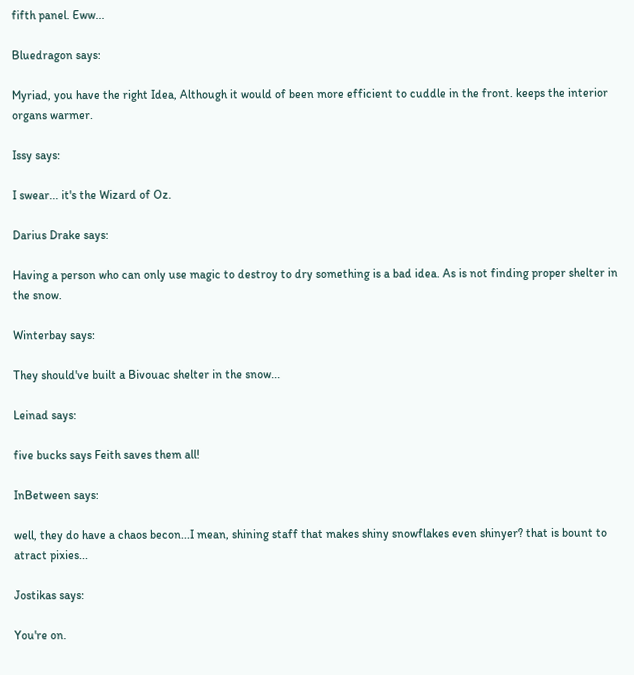fifth panel. Eww...

Bluedragon says:

Myriad, you have the right Idea, Although it would of been more efficient to cuddle in the front. keeps the interior organs warmer.

Issy says:

I swear... it's the Wizard of Oz.

Darius Drake says:

Having a person who can only use magic to destroy to dry something is a bad idea. As is not finding proper shelter in the snow.

Winterbay says:

They should've built a Bivouac shelter in the snow...

Leinad says:

five bucks says Feith saves them all!

InBetween says:

well, they do have a chaos becon...I mean, shining staff that makes shiny snowflakes even shinyer? that is bount to atract pixies...

Jostikas says:

You're on.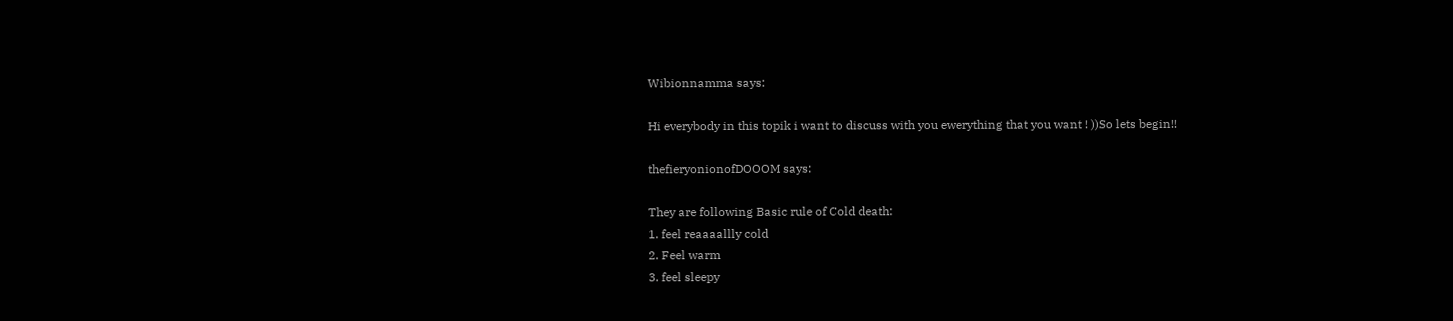Wibionnamma says:

Hi everybody in this topik i want to discuss with you ewerything that you want ! ))So lets begin!!

thefieryonionofDOOOM says:

They are following Basic rule of Cold death:
1. feel reaaaallly cold
2. Feel warm
3. feel sleepy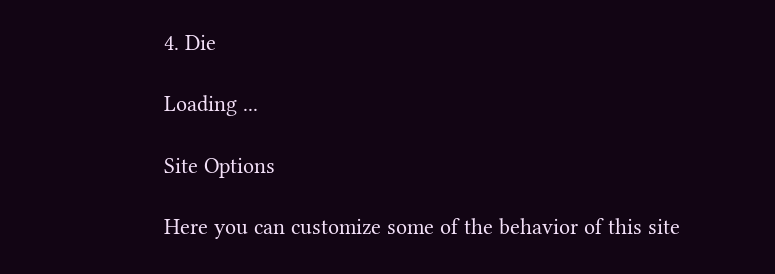4. Die

Loading ...

Site Options

Here you can customize some of the behavior of this site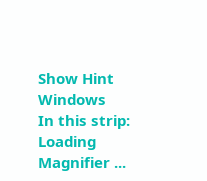Show Hint Windows
In this strip:
Loading Magnifier ...